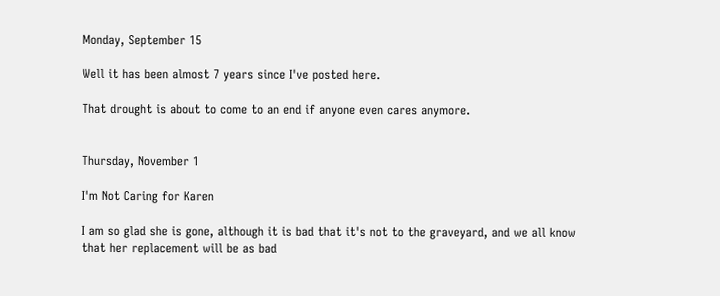Monday, September 15

Well it has been almost 7 years since I've posted here.

That drought is about to come to an end if anyone even cares anymore.


Thursday, November 1

I'm Not Caring for Karen

I am so glad she is gone, although it is bad that it's not to the graveyard, and we all know that her replacement will be as bad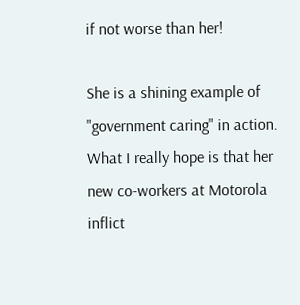if not worse than her!

She is a shining example of "government caring" in action. What I really hope is that her new co-workers at Motorola inflict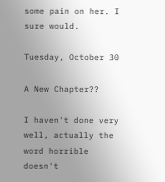some pain on her. I sure would.

Tuesday, October 30

A New Chapter??

I haven't done very well, actually the word horrible doesn't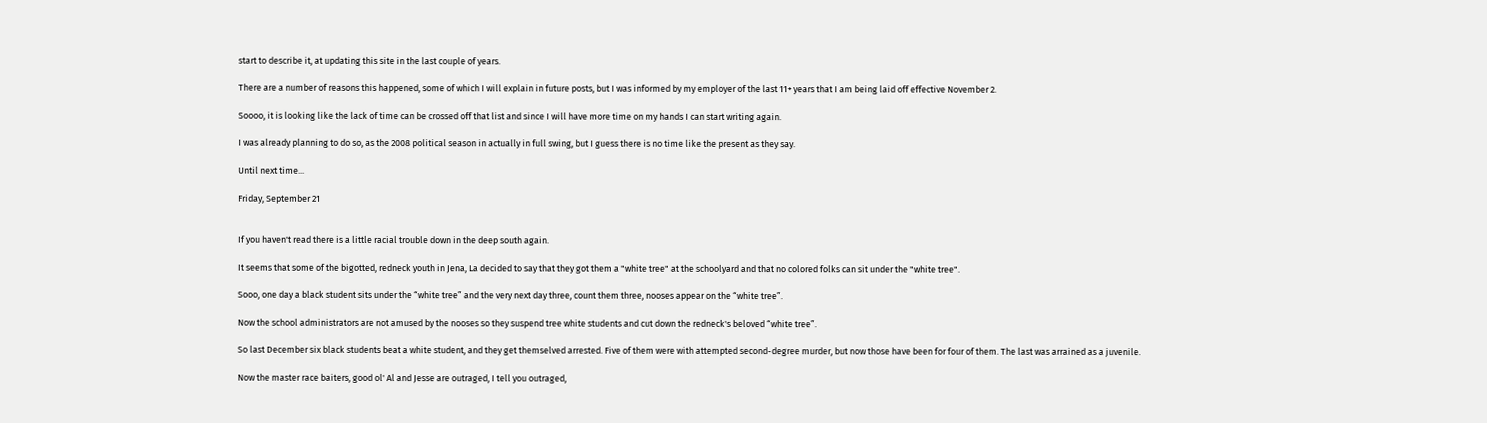start to describe it, at updating this site in the last couple of years.

There are a number of reasons this happened, some of which I will explain in future posts, but I was informed by my employer of the last 11+ years that I am being laid off effective November 2.

Soooo, it is looking like the lack of time can be crossed off that list and since I will have more time on my hands I can start writing again.

I was already planning to do so, as the 2008 political season in actually in full swing, but I guess there is no time like the present as they say.

Until next time...

Friday, September 21


If you haven't read there is a little racial trouble down in the deep south again.

It seems that some of the bigotted, redneck youth in Jena, La decided to say that they got them a "white tree" at the schoolyard and that no colored folks can sit under the "white tree".

Sooo, one day a black student sits under the “white tree” and the very next day three, count them three, nooses appear on the “white tree”.

Now the school administrators are not amused by the nooses so they suspend tree white students and cut down the redneck's beloved “white tree”.

So last December six black students beat a white student, and they get themselved arrested. Five of them were with attempted second-degree murder, but now those have been for four of them. The last was arrained as a juvenile.

Now the master race baiters, good ol' Al and Jesse are outraged, I tell you outraged,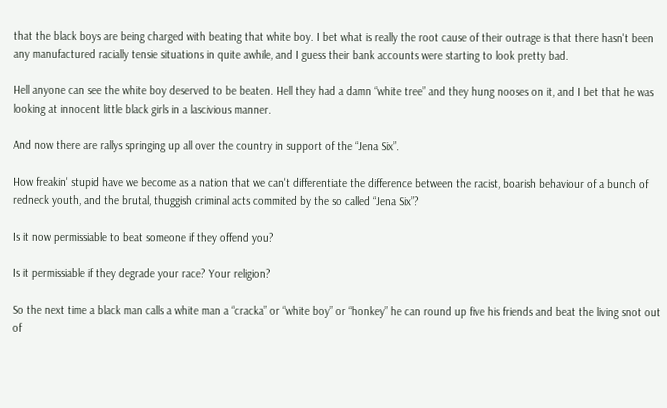that the black boys are being charged with beating that white boy. I bet what is really the root cause of their outrage is that there hasn't been any manufactured racially tensie situations in quite awhile, and I guess their bank accounts were starting to look pretty bad.

Hell anyone can see the white boy deserved to be beaten. Hell they had a damn “white tree” and they hung nooses on it, and I bet that he was looking at innocent little black girls in a lascivious manner.

And now there are rallys springing up all over the country in support of the “Jena Six”.

How freakin' stupid have we become as a nation that we can't differentiate the difference between the racist, boarish behaviour of a bunch of redneck youth, and the brutal, thuggish criminal acts commited by the so called “Jena Six”?

Is it now permissiable to beat someone if they offend you?

Is it permissiable if they degrade your race? Your religion?

So the next time a black man calls a white man a “cracka” or “white boy” or “honkey” he can round up five his friends and beat the living snot out of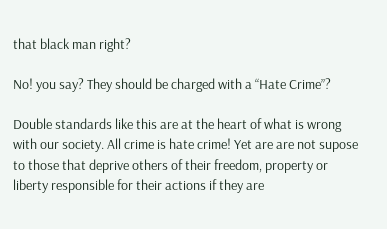that black man right?

No! you say? They should be charged with a “Hate Crime”?

Double standards like this are at the heart of what is wrong with our society. All crime is hate crime! Yet are are not supose to those that deprive others of their freedom, property or liberty responsible for their actions if they are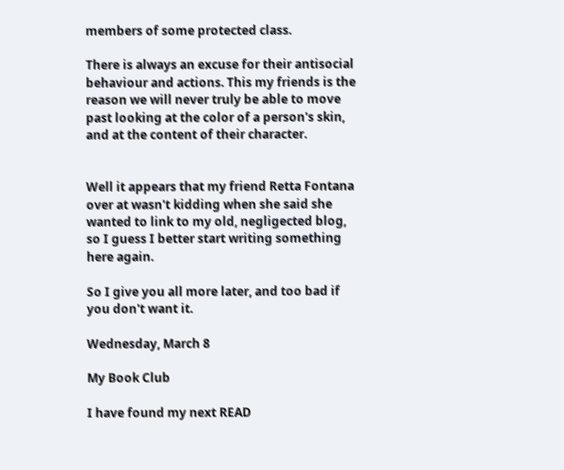members of some protected class.

There is always an excuse for their antisocial behaviour and actions. This my friends is the reason we will never truly be able to move past looking at the color of a person's skin, and at the content of their character.


Well it appears that my friend Retta Fontana over at wasn't kidding when she said she wanted to link to my old, negligected blog, so I guess I better start writing something here again.

So I give you all more later, and too bad if you don't want it.

Wednesday, March 8

My Book Club

I have found my next READ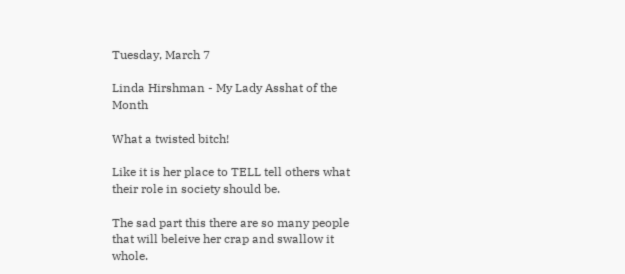Tuesday, March 7

Linda Hirshman - My Lady Asshat of the Month

What a twisted bitch!

Like it is her place to TELL tell others what their role in society should be.

The sad part this there are so many people that will beleive her crap and swallow it whole.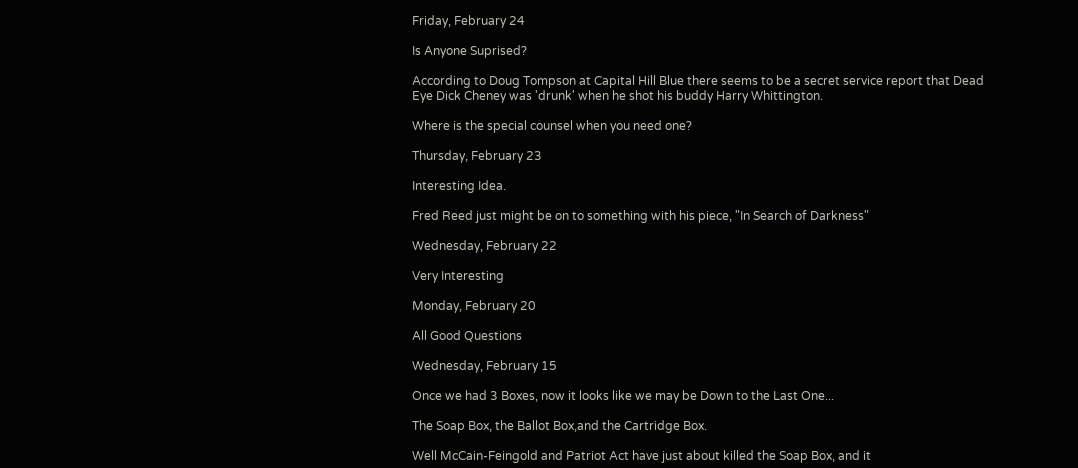Friday, February 24

Is Anyone Suprised?

According to Doug Tompson at Capital Hill Blue there seems to be a secret service report that Dead Eye Dick Cheney was 'drunk' when he shot his buddy Harry Whittington.

Where is the special counsel when you need one?

Thursday, February 23

Interesting Idea.

Fred Reed just might be on to something with his piece, "In Search of Darkness"

Wednesday, February 22

Very Interesting

Monday, February 20

All Good Questions

Wednesday, February 15

Once we had 3 Boxes, now it looks like we may be Down to the Last One...

The Soap Box, the Ballot Box,and the Cartridge Box.

Well McCain-Feingold and Patriot Act have just about killed the Soap Box, and it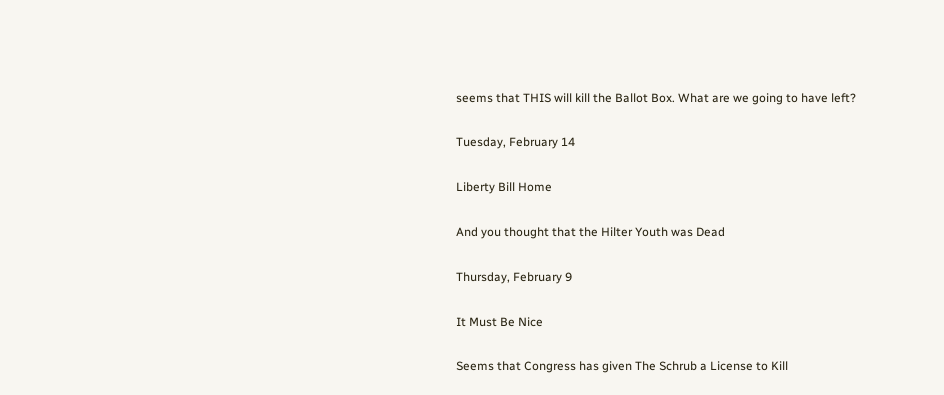seems that THIS will kill the Ballot Box. What are we going to have left?

Tuesday, February 14

Liberty Bill Home

And you thought that the Hilter Youth was Dead

Thursday, February 9

It Must Be Nice

Seems that Congress has given The Schrub a License to Kill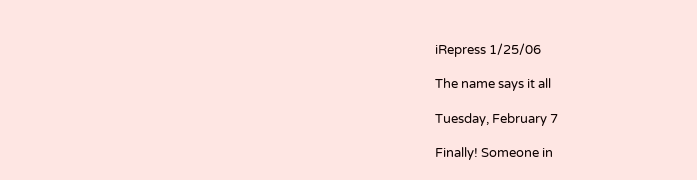iRepress 1/25/06

The name says it all

Tuesday, February 7

Finally! Someone in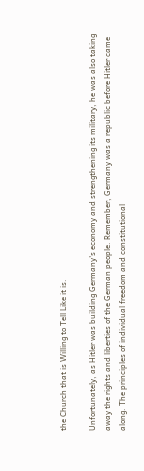the Church that is Willing to Tell Like it is.

Unfortunately, as Hitler was building Germany's economy and strengthening its military, he was also taking away the rights and liberties of the German people. Remember, Germany was a republic before Hitler came along. The principles of individual freedom and constitutional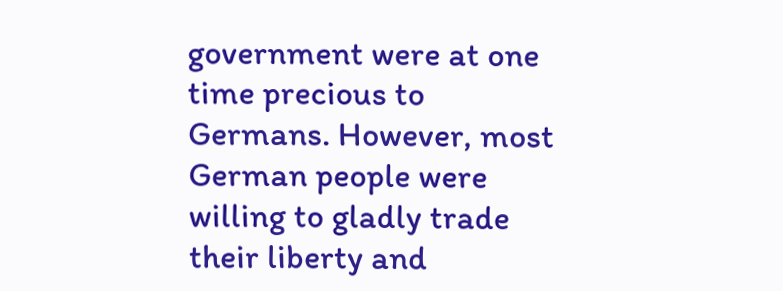government were at one time precious to Germans. However, most German people were willing to gladly trade their liberty and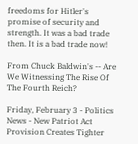freedoms for Hitler's promise of security and strength. It was a bad trade then. It is a bad trade now!

From Chuck Baldwin's -- Are We Witnessing The Rise Of The Fourth Reich?

Friday, February 3 - Politics News - New Patriot Act Provision Creates Tighter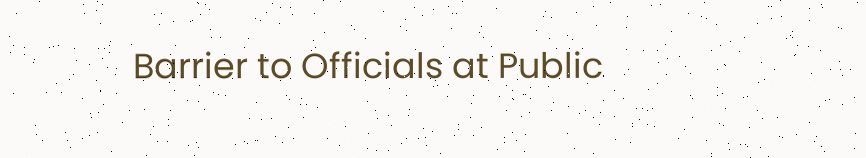Barrier to Officials at Public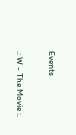Events

.: W - The Movie :.